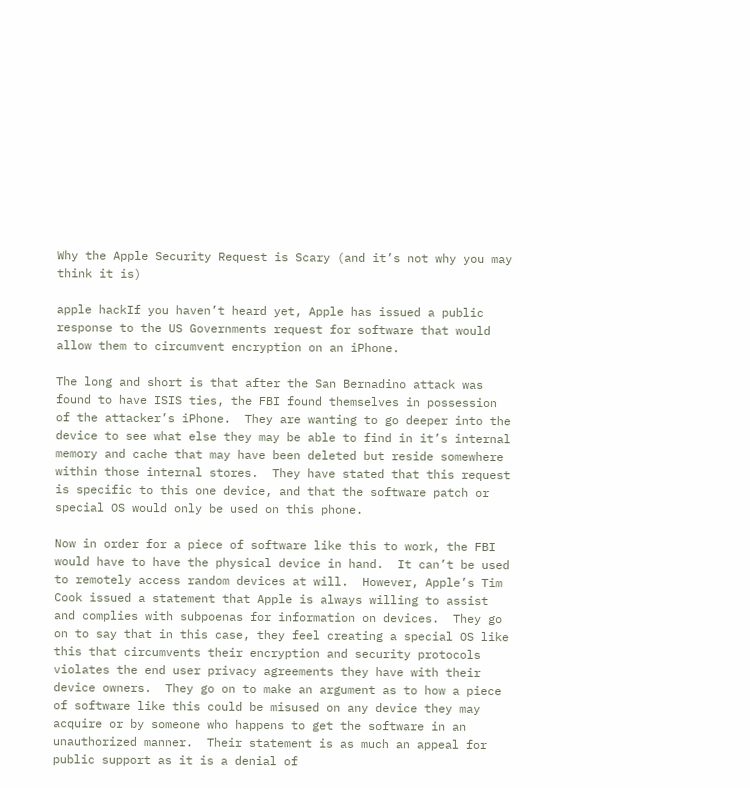Why the Apple Security Request is Scary (and it’s not why you may think it is)

apple hackIf you haven’t heard yet, Apple has issued a public response to the US Governments request for software that would allow them to circumvent encryption on an iPhone.

The long and short is that after the San Bernadino attack was found to have ISIS ties, the FBI found themselves in possession of the attacker’s iPhone.  They are wanting to go deeper into the device to see what else they may be able to find in it’s internal memory and cache that may have been deleted but reside somewhere within those internal stores.  They have stated that this request is specific to this one device, and that the software patch or special OS would only be used on this phone.

Now in order for a piece of software like this to work, the FBI would have to have the physical device in hand.  It can’t be used to remotely access random devices at will.  However, Apple’s Tim Cook issued a statement that Apple is always willing to assist and complies with subpoenas for information on devices.  They go on to say that in this case, they feel creating a special OS like this that circumvents their encryption and security protocols violates the end user privacy agreements they have with their device owners.  They go on to make an argument as to how a piece of software like this could be misused on any device they may acquire or by someone who happens to get the software in an unauthorized manner.  Their statement is as much an appeal for public support as it is a denial of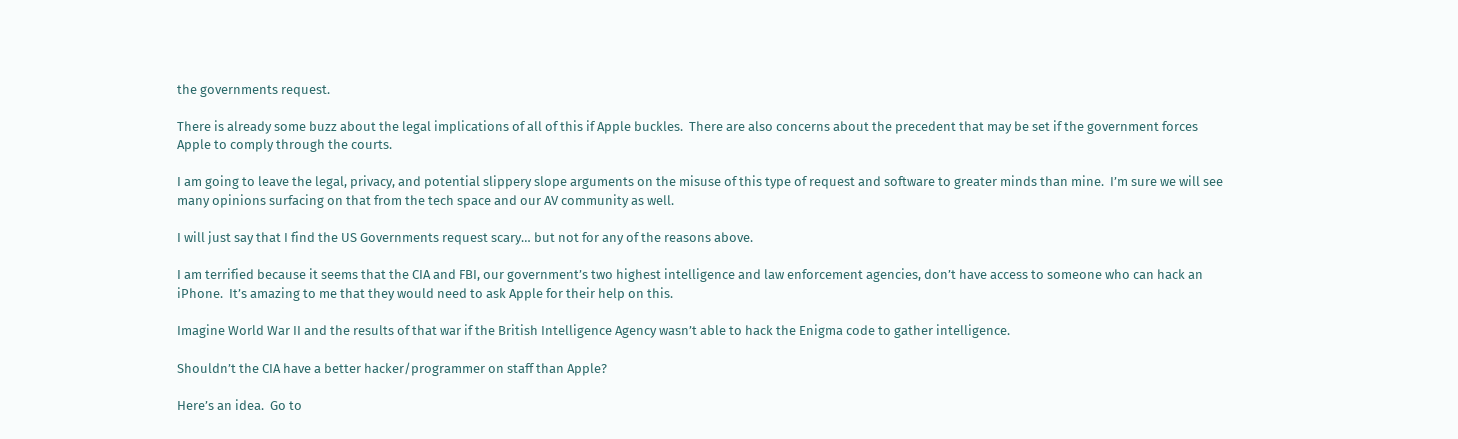the governments request.

There is already some buzz about the legal implications of all of this if Apple buckles.  There are also concerns about the precedent that may be set if the government forces Apple to comply through the courts.

I am going to leave the legal, privacy, and potential slippery slope arguments on the misuse of this type of request and software to greater minds than mine.  I’m sure we will see many opinions surfacing on that from the tech space and our AV community as well.

I will just say that I find the US Governments request scary… but not for any of the reasons above.

I am terrified because it seems that the CIA and FBI, our government’s two highest intelligence and law enforcement agencies, don’t have access to someone who can hack an iPhone.  It’s amazing to me that they would need to ask Apple for their help on this.

Imagine World War II and the results of that war if the British Intelligence Agency wasn’t able to hack the Enigma code to gather intelligence.

Shouldn’t the CIA have a better hacker/programmer on staff than Apple?

Here’s an idea.  Go to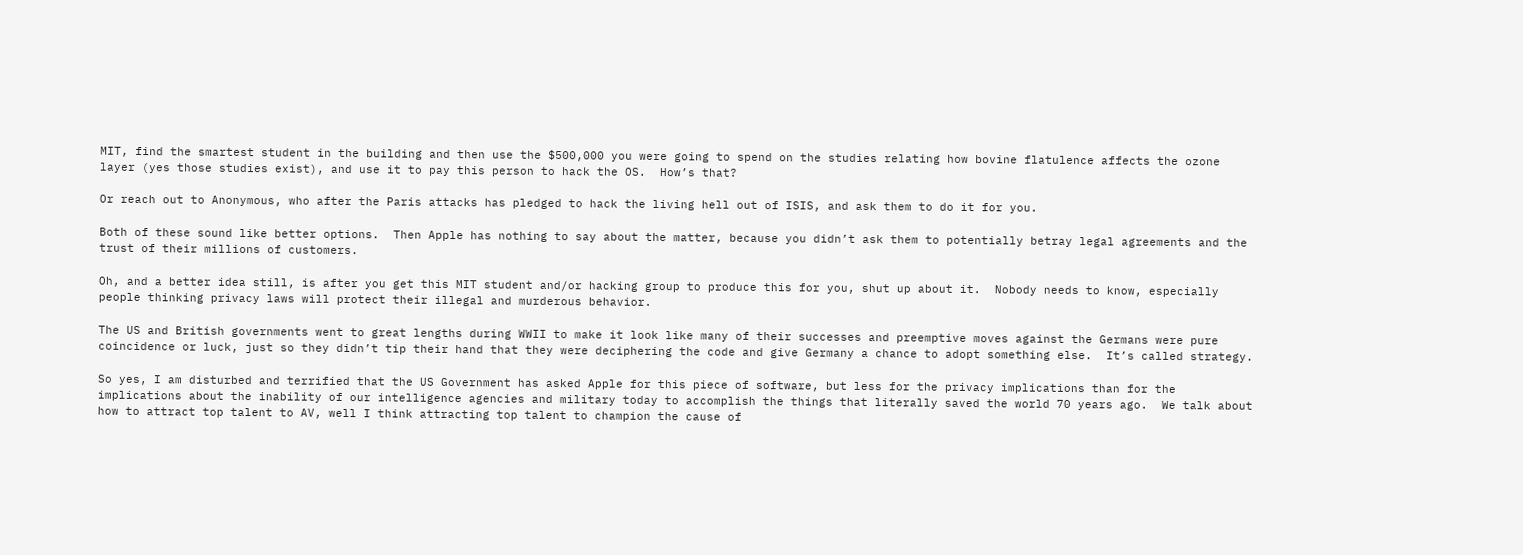MIT, find the smartest student in the building and then use the $500,000 you were going to spend on the studies relating how bovine flatulence affects the ozone layer (yes those studies exist), and use it to pay this person to hack the OS.  How’s that?

Or reach out to Anonymous, who after the Paris attacks has pledged to hack the living hell out of ISIS, and ask them to do it for you.

Both of these sound like better options.  Then Apple has nothing to say about the matter, because you didn’t ask them to potentially betray legal agreements and the trust of their millions of customers.

Oh, and a better idea still, is after you get this MIT student and/or hacking group to produce this for you, shut up about it.  Nobody needs to know, especially people thinking privacy laws will protect their illegal and murderous behavior.

The US and British governments went to great lengths during WWII to make it look like many of their successes and preemptive moves against the Germans were pure coincidence or luck, just so they didn’t tip their hand that they were deciphering the code and give Germany a chance to adopt something else.  It’s called strategy.

So yes, I am disturbed and terrified that the US Government has asked Apple for this piece of software, but less for the privacy implications than for the implications about the inability of our intelligence agencies and military today to accomplish the things that literally saved the world 70 years ago.  We talk about how to attract top talent to AV, well I think attracting top talent to champion the cause of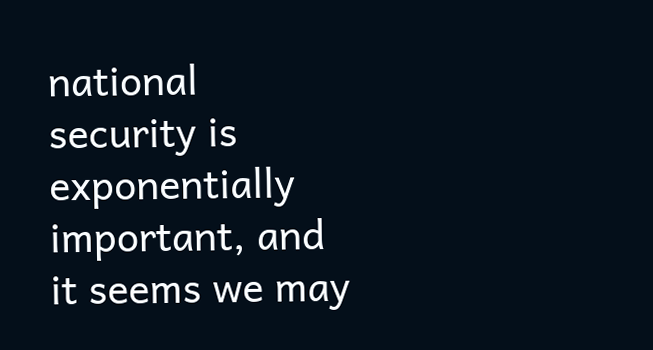national security is exponentially important, and it seems we may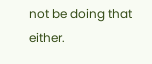not be doing that either.